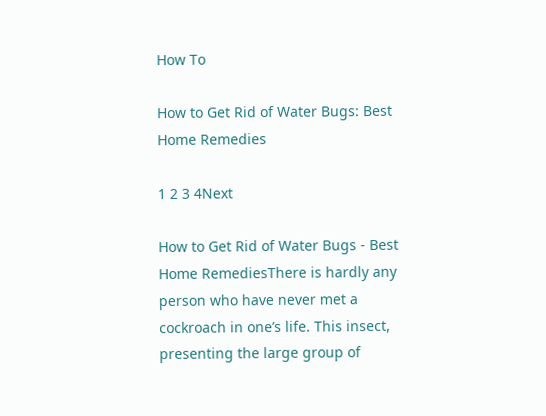How To

How to Get Rid of Water Bugs: Best Home Remedies

1 2 3 4Next

How to Get Rid of Water Bugs - Best Home RemediesThere is hardly any person who have never met a cockroach in one’s life. This insect, presenting the large group of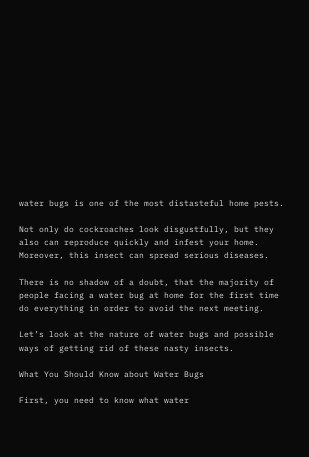water bugs is one of the most distasteful home pests.

Not only do cockroaches look disgustfully, but they also can reproduce quickly and infest your home. Moreover, this insect can spread serious diseases.

There is no shadow of a doubt, that the majority of people facing a water bug at home for the first time do everything in order to avoid the next meeting.

Let’s look at the nature of water bugs and possible ways of getting rid of these nasty insects.

What You Should Know about Water Bugs

First, you need to know what water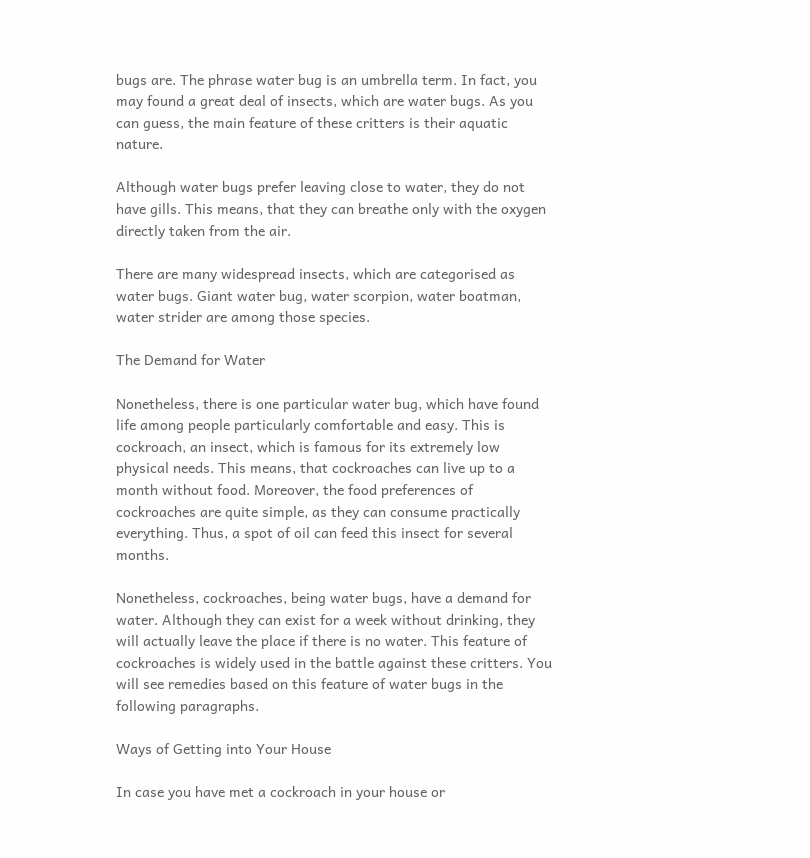bugs are. The phrase water bug is an umbrella term. In fact, you may found a great deal of insects, which are water bugs. As you can guess, the main feature of these critters is their aquatic nature.

Although water bugs prefer leaving close to water, they do not have gills. This means, that they can breathe only with the oxygen directly taken from the air.

There are many widespread insects, which are categorised as water bugs. Giant water bug, water scorpion, water boatman, water strider are among those species.

The Demand for Water

Nonetheless, there is one particular water bug, which have found life among people particularly comfortable and easy. This is cockroach, an insect, which is famous for its extremely low physical needs. This means, that cockroaches can live up to a month without food. Moreover, the food preferences of cockroaches are quite simple, as they can consume practically everything. Thus, a spot of oil can feed this insect for several months.

Nonetheless, cockroaches, being water bugs, have a demand for water. Although they can exist for a week without drinking, they will actually leave the place if there is no water. This feature of cockroaches is widely used in the battle against these critters. You will see remedies based on this feature of water bugs in the following paragraphs.

Ways of Getting into Your House

In case you have met a cockroach in your house or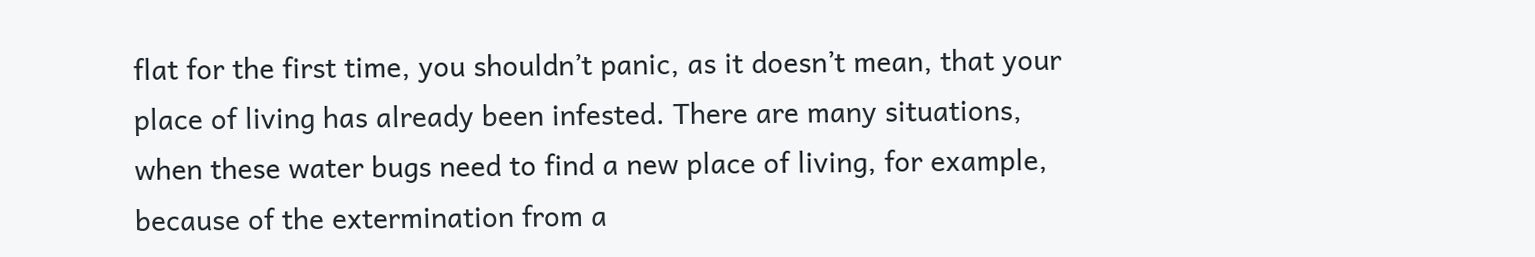flat for the first time, you shouldn’t panic, as it doesn’t mean, that your place of living has already been infested. There are many situations, when these water bugs need to find a new place of living, for example, because of the extermination from a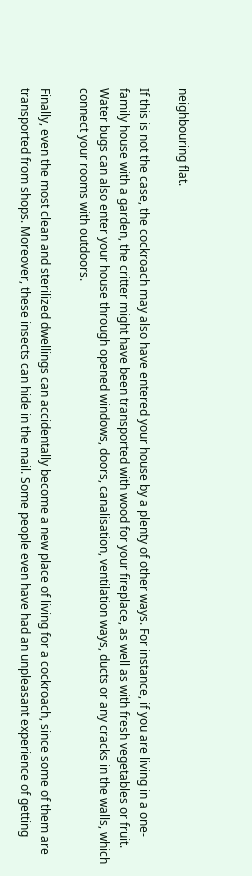neighbouring flat.

If this is not the case, the cockroach may also have entered your house by a plenty of other ways. For instance, if you are living in a one-family house with a garden, the critter might have been transported with wood for your fireplace, as well as with fresh vegetables or fruit. Water bugs can also enter your house through opened windows, doors, canalisation, ventilation ways, ducts or any cracks in the walls, which connect your rooms with outdoors.

Finally, even the most clean and sterilized dwellings can accidentally become a new place of living for a cockroach, since some of them are transported from shops. Moreover, these insects can hide in the mail. Some people even have had an unpleasant experience of getting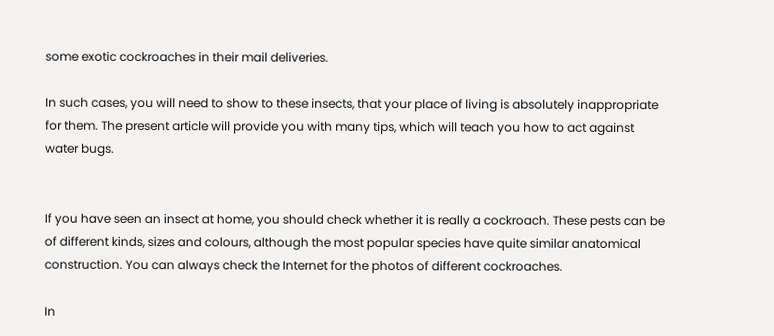some exotic cockroaches in their mail deliveries.

In such cases, you will need to show to these insects, that your place of living is absolutely inappropriate for them. The present article will provide you with many tips, which will teach you how to act against water bugs.


If you have seen an insect at home, you should check whether it is really a cockroach. These pests can be of different kinds, sizes and colours, although the most popular species have quite similar anatomical construction. You can always check the Internet for the photos of different cockroaches.

In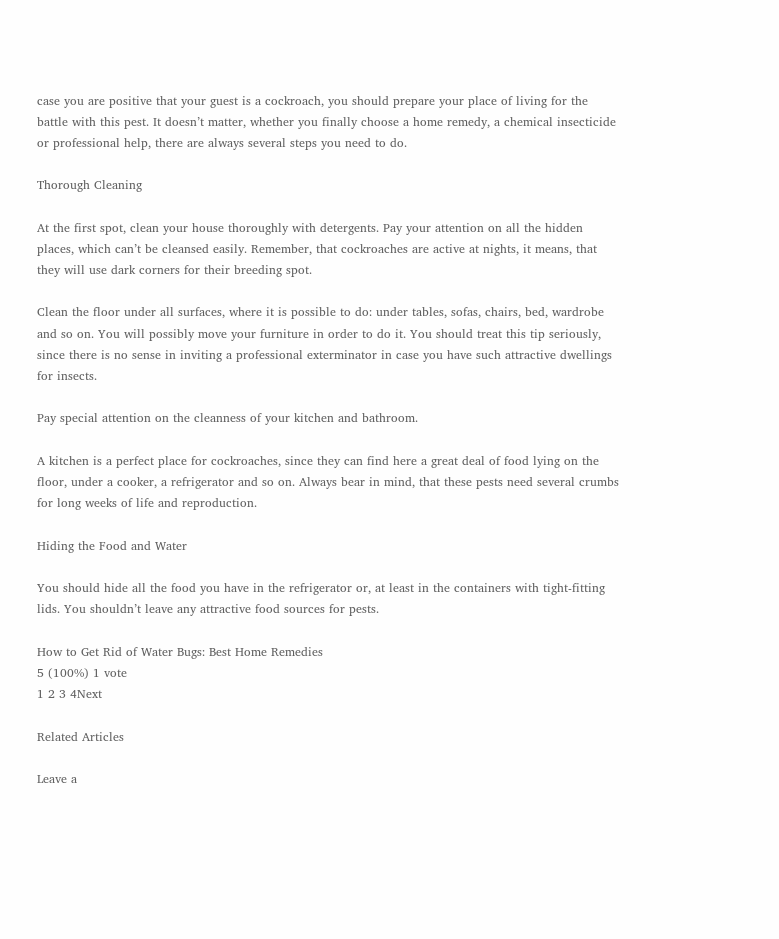case you are positive that your guest is a cockroach, you should prepare your place of living for the battle with this pest. It doesn’t matter, whether you finally choose a home remedy, a chemical insecticide or professional help, there are always several steps you need to do.

Thorough Cleaning

At the first spot, clean your house thoroughly with detergents. Pay your attention on all the hidden places, which can’t be cleansed easily. Remember, that cockroaches are active at nights, it means, that they will use dark corners for their breeding spot.

Clean the floor under all surfaces, where it is possible to do: under tables, sofas, chairs, bed, wardrobe and so on. You will possibly move your furniture in order to do it. You should treat this tip seriously, since there is no sense in inviting a professional exterminator in case you have such attractive dwellings for insects.

Pay special attention on the cleanness of your kitchen and bathroom.

A kitchen is a perfect place for cockroaches, since they can find here a great deal of food lying on the floor, under a cooker, a refrigerator and so on. Always bear in mind, that these pests need several crumbs for long weeks of life and reproduction.

Hiding the Food and Water

You should hide all the food you have in the refrigerator or, at least in the containers with tight-fitting lids. You shouldn’t leave any attractive food sources for pests.

How to Get Rid of Water Bugs: Best Home Remedies
5 (100%) 1 vote
1 2 3 4Next

Related Articles

Leave a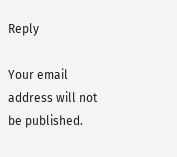Reply

Your email address will not be published.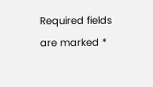Required fields are marked *